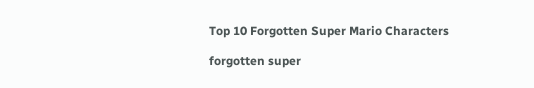Top 10 Forgotten Super Mario Characters

forgotten super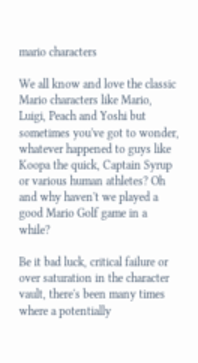mario characters

We all know and love the classic Mario characters like Mario, Luigi, Peach and Yoshi but sometimes you've got to wonder, whatever happened to guys like Koopa the quick, Captain Syrup or various human athletes? Oh and why haven't we played a good Mario Golf game in a while?

Be it bad luck, critical failure or over saturation in the character vault, there's been many times where a potentially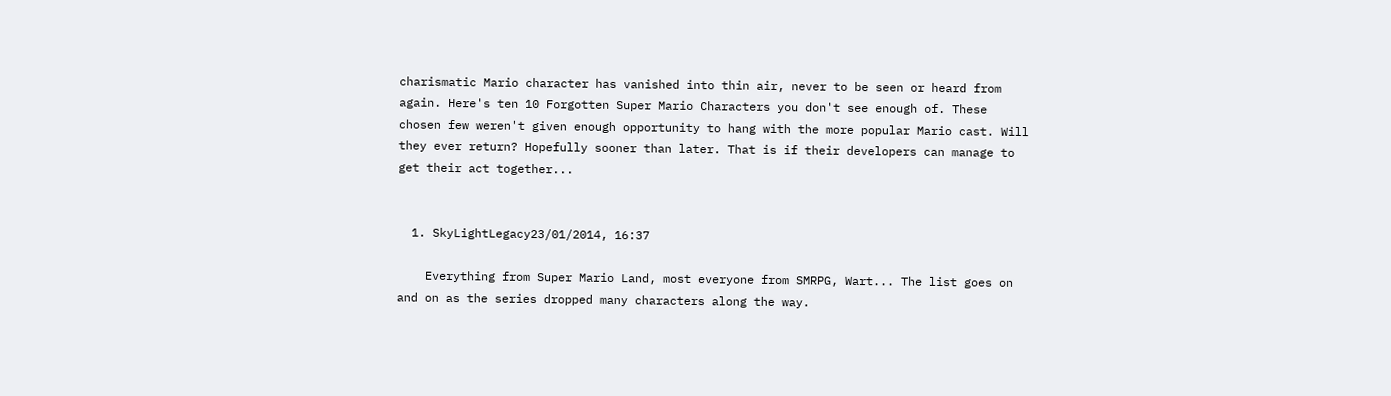charismatic Mario character has vanished into thin air, never to be seen or heard from again. Here's ten 10 Forgotten Super Mario Characters you don't see enough of. These chosen few weren't given enough opportunity to hang with the more popular Mario cast. Will they ever return? Hopefully sooner than later. That is if their developers can manage to get their act together...


  1. SkyLightLegacy23/01/2014, 16:37

    Everything from Super Mario Land, most everyone from SMRPG, Wart... The list goes on and on as the series dropped many characters along the way.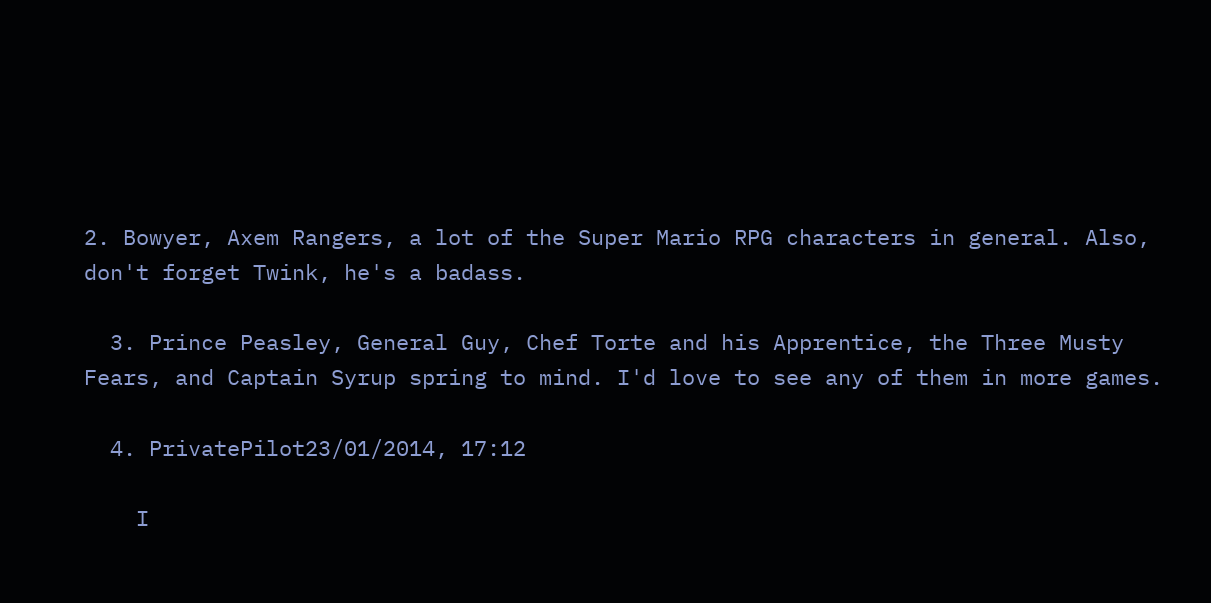2. Bowyer, Axem Rangers, a lot of the Super Mario RPG characters in general. Also, don't forget Twink, he's a badass.

  3. Prince Peasley, General Guy, Chef Torte and his Apprentice, the Three Musty Fears, and Captain Syrup spring to mind. I'd love to see any of them in more games.

  4. PrivatePilot23/01/2014, 17:12

    I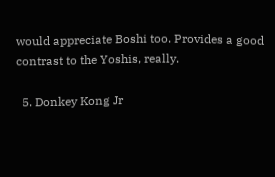would appreciate Boshi too. Provides a good contrast to the Yoshis, really.

  5. Donkey Kong Jr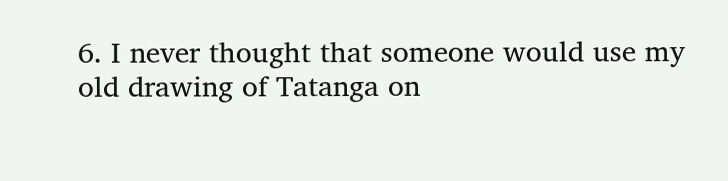6. I never thought that someone would use my old drawing of Tatanga on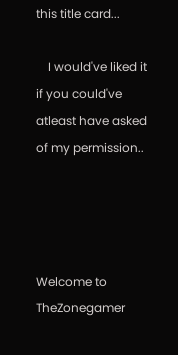this title card...

    I would've liked it if you could've atleast have asked of my permission..




Welcome to TheZonegamer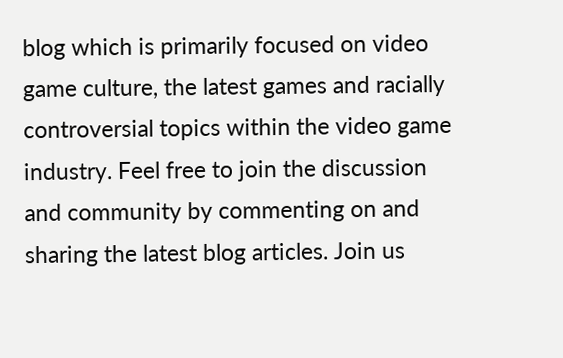blog which is primarily focused on video game culture, the latest games and racially controversial topics within the video game industry. Feel free to join the discussion and community by commenting on and sharing the latest blog articles. Join us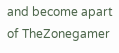and become apart of TheZonegamer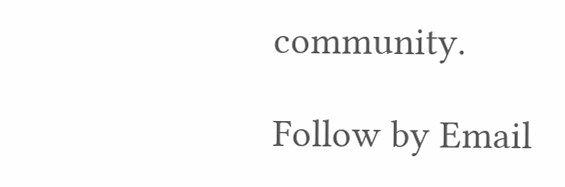community.

Follow by Email